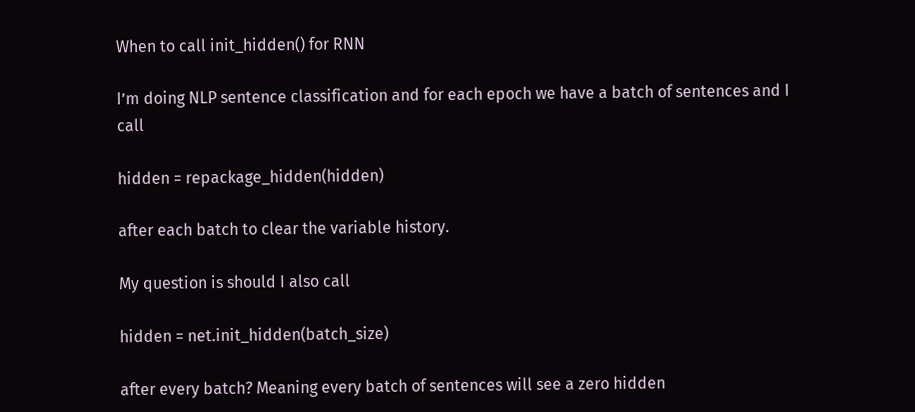When to call init_hidden() for RNN

I’m doing NLP sentence classification and for each epoch we have a batch of sentences and I call

hidden = repackage_hidden(hidden)

after each batch to clear the variable history.

My question is should I also call

hidden = net.init_hidden(batch_size)

after every batch? Meaning every batch of sentences will see a zero hidden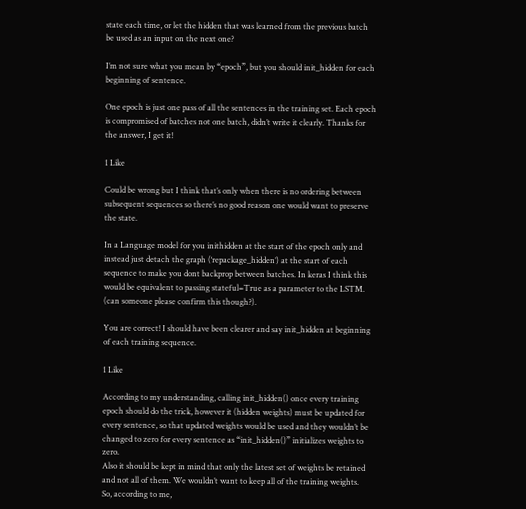state each time, or let the hidden that was learned from the previous batch be used as an input on the next one?

I’m not sure what you mean by “epoch”, but you should init_hidden for each beginning of sentence.

One epoch is just one pass of all the sentences in the training set. Each epoch is compromised of batches not one batch, didn’t write it clearly. Thanks for the answer, I get it!

1 Like

Could be wrong but I think that’s only when there is no ordering between subsequent sequences so there’s no good reason one would want to preserve the state.

In a Language model for you inithidden at the start of the epoch only and instead just detach the graph (‘repackage_hidden’) at the start of each sequence to make you dont backprop between batches. In keras I think this would be equivalent to passing stateful=True as a parameter to the LSTM. (can someone please confirm this though?).

You are correct! I should have been clearer and say init_hidden at beginning of each training sequence.

1 Like

According to my understanding, calling init_hidden() once every training epoch should do the trick, however it (hidden weights) must be updated for every sentence, so that updated weights would be used and they wouldn’t be changed to zero for every sentence as “init_hidden()” initializes weights to zero.
Also it should be kept in mind that only the latest set of weights be retained and not all of them. We wouldn’t want to keep all of the training weights.
So, according to me,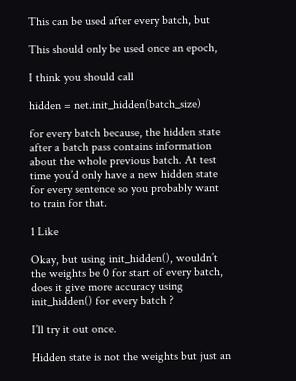This can be used after every batch, but

This should only be used once an epoch,

I think you should call

hidden = net.init_hidden(batch_size)

for every batch because, the hidden state after a batch pass contains information about the whole previous batch. At test time you’d only have a new hidden state for every sentence so you probably want to train for that.

1 Like

Okay, but using init_hidden(), wouldn’t the weights be 0 for start of every batch, does it give more accuracy using init_hidden() for every batch ?

I’ll try it out once.

Hidden state is not the weights but just an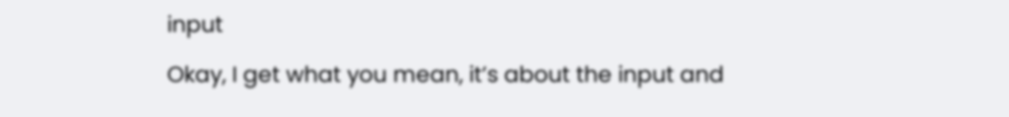input

Okay, I get what you mean, it’s about the input and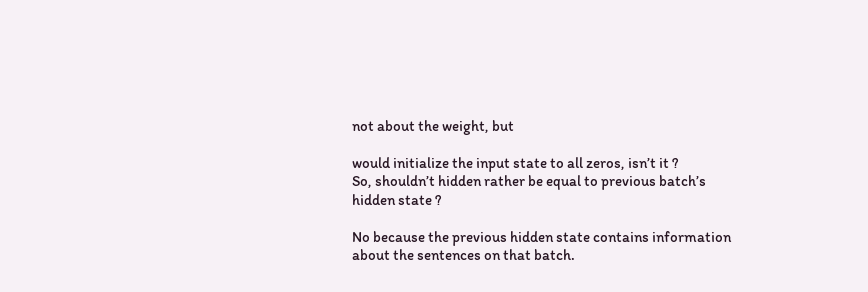not about the weight, but

would initialize the input state to all zeros, isn’t it ?
So, shouldn’t hidden rather be equal to previous batch’s hidden state ?

No because the previous hidden state contains information about the sentences on that batch.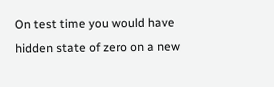On test time you would have hidden state of zero on a new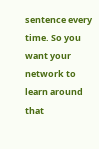sentence every time. So you want your network to learn around that